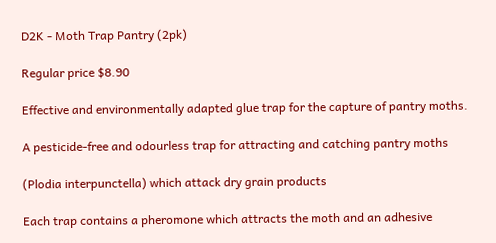D2K - Moth Trap Pantry (2pk)

Regular price $8.90

Effective and environmentally adapted glue trap for the capture of pantry moths.

A pesticide-free and odourless trap for attracting and catching pantry moths

(Plodia interpunctella) which attack dry grain products

Each trap contains a pheromone which attracts the moth and an adhesive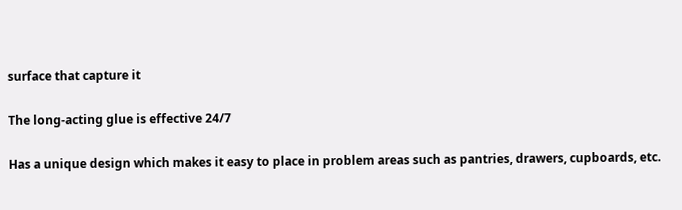surface that capture it

The long-acting glue is effective 24/7

Has a unique design which makes it easy to place in problem areas such as pantries, drawers, cupboards, etc.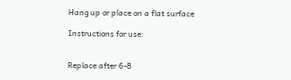Hang up or place on a flat surface

Instructions for use:


Replace after 6-8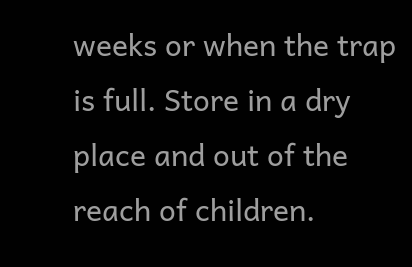weeks or when the trap is full. Store in a dry place and out of the reach of children.